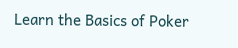Learn the Basics of Poker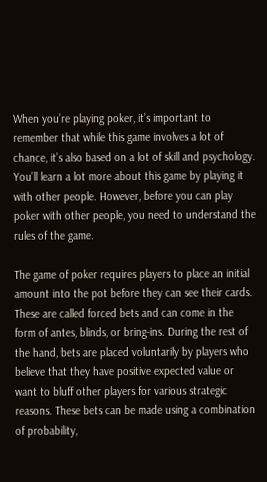When you’re playing poker, it’s important to remember that while this game involves a lot of chance, it’s also based on a lot of skill and psychology. You’ll learn a lot more about this game by playing it with other people. However, before you can play poker with other people, you need to understand the rules of the game.

The game of poker requires players to place an initial amount into the pot before they can see their cards. These are called forced bets and can come in the form of antes, blinds, or bring-ins. During the rest of the hand, bets are placed voluntarily by players who believe that they have positive expected value or want to bluff other players for various strategic reasons. These bets can be made using a combination of probability,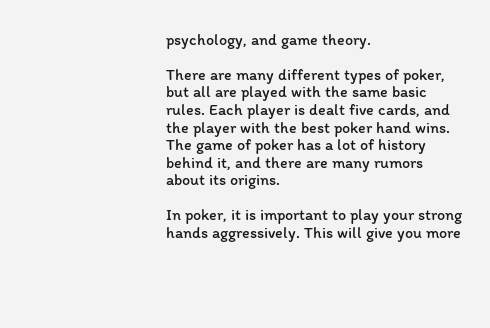psychology, and game theory.

There are many different types of poker, but all are played with the same basic rules. Each player is dealt five cards, and the player with the best poker hand wins. The game of poker has a lot of history behind it, and there are many rumors about its origins.

In poker, it is important to play your strong hands aggressively. This will give you more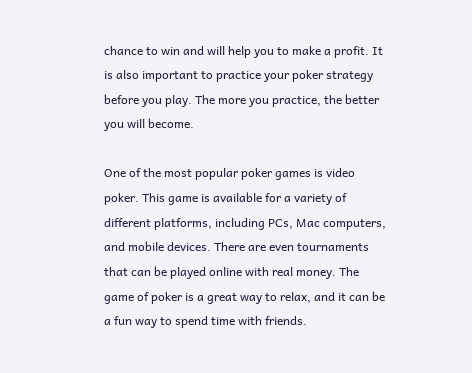chance to win and will help you to make a profit. It is also important to practice your poker strategy before you play. The more you practice, the better you will become.

One of the most popular poker games is video poker. This game is available for a variety of different platforms, including PCs, Mac computers, and mobile devices. There are even tournaments that can be played online with real money. The game of poker is a great way to relax, and it can be a fun way to spend time with friends.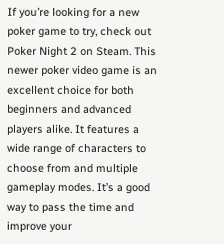If you’re looking for a new poker game to try, check out Poker Night 2 on Steam. This newer poker video game is an excellent choice for both beginners and advanced players alike. It features a wide range of characters to choose from and multiple gameplay modes. It’s a good way to pass the time and improve your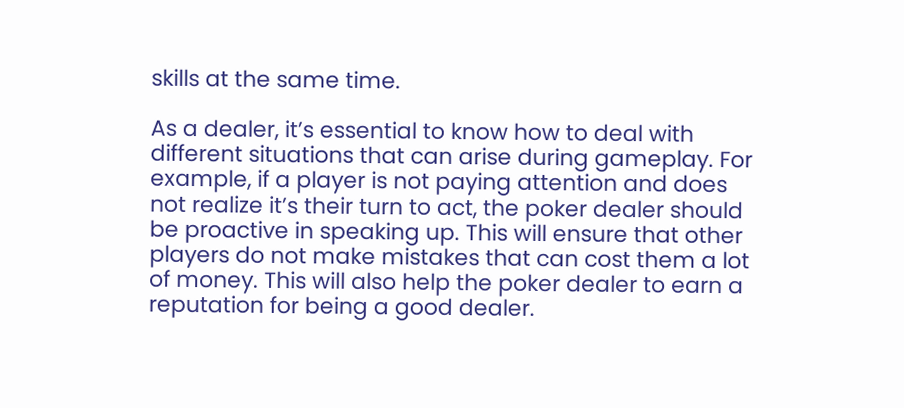skills at the same time.

As a dealer, it’s essential to know how to deal with different situations that can arise during gameplay. For example, if a player is not paying attention and does not realize it’s their turn to act, the poker dealer should be proactive in speaking up. This will ensure that other players do not make mistakes that can cost them a lot of money. This will also help the poker dealer to earn a reputation for being a good dealer.